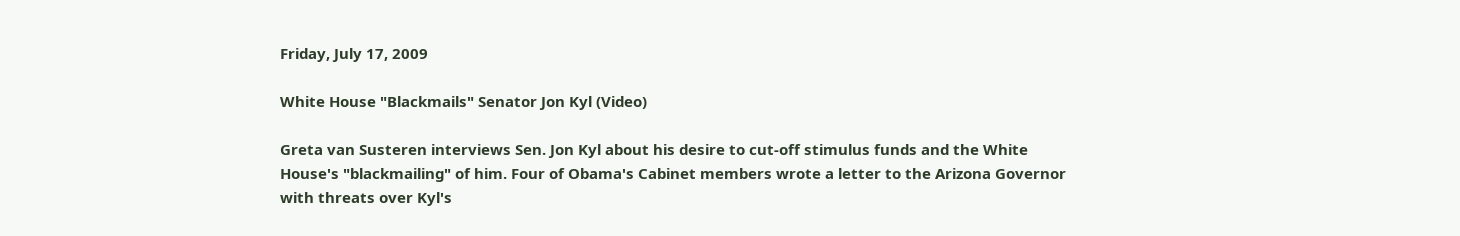Friday, July 17, 2009

White House "Blackmails" Senator Jon Kyl (Video)

Greta van Susteren interviews Sen. Jon Kyl about his desire to cut-off stimulus funds and the White House's "blackmailing" of him. Four of Obama's Cabinet members wrote a letter to the Arizona Governor with threats over Kyl's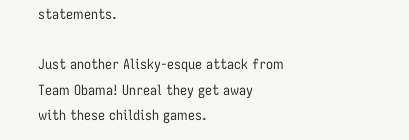statements.

Just another Alisky-esque attack from Team Obama! Unreal they get away with these childish games.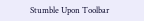Stumble Upon Toolbar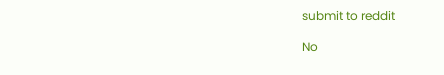submit to reddit

No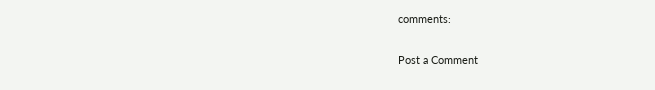comments:

Post a Comment